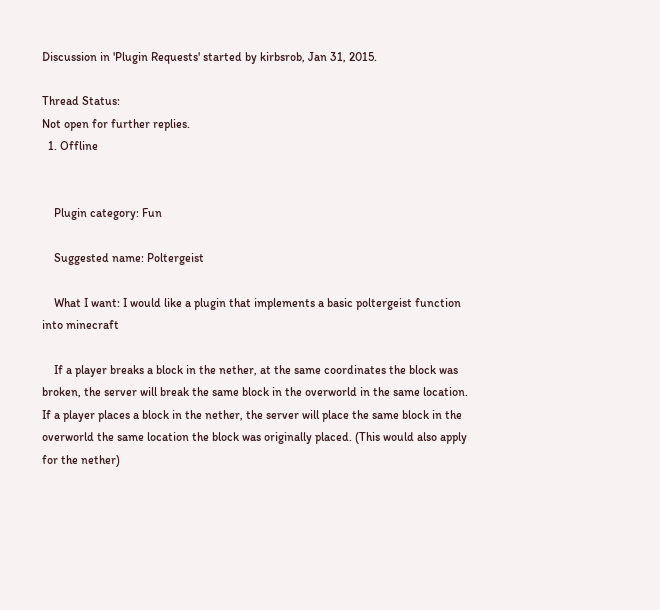Discussion in 'Plugin Requests' started by kirbsrob, Jan 31, 2015.

Thread Status:
Not open for further replies.
  1. Offline


    Plugin category: Fun

    Suggested name: Poltergeist

    What I want: I would like a plugin that implements a basic poltergeist function into minecraft

    If a player breaks a block in the nether, at the same coordinates the block was broken, the server will break the same block in the overworld in the same location. If a player places a block in the nether, the server will place the same block in the overworld the same location the block was originally placed. (This would also apply for the nether)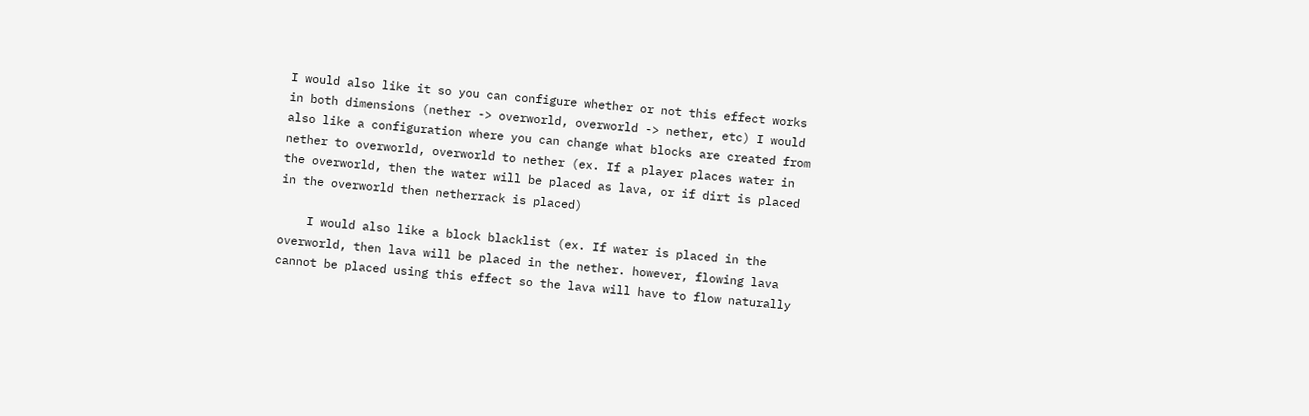I would also like it so you can configure whether or not this effect works in both dimensions (nether -> overworld, overworld -> nether, etc) I would also like a configuration where you can change what blocks are created from nether to overworld, overworld to nether (ex. If a player places water in the overworld, then the water will be placed as lava, or if dirt is placed in the overworld then netherrack is placed)

    I would also like a block blacklist (ex. If water is placed in the overworld, then lava will be placed in the nether. however, flowing lava cannot be placed using this effect so the lava will have to flow naturally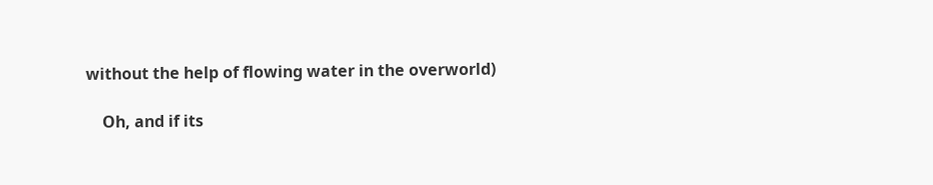without the help of flowing water in the overworld)

    Oh, and if its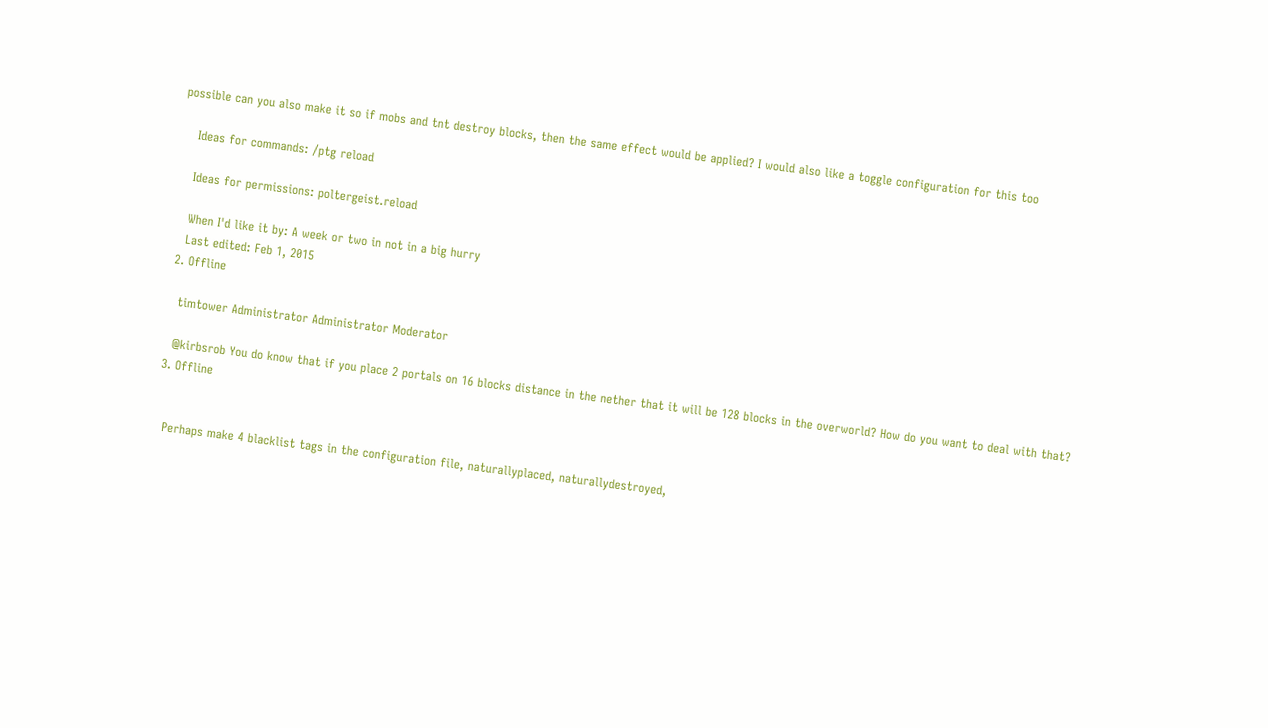possible can you also make it so if mobs and tnt destroy blocks, then the same effect would be applied? I would also like a toggle configuration for this too

    Ideas for commands: /ptg reload

    Ideas for permissions: poltergeist.reload

    When I'd like it by: A week or two in not in a big hurry
    Last edited: Feb 1, 2015
  2. Offline

    timtower Administrator Administrator Moderator

    @kirbsrob You do know that if you place 2 portals on 16 blocks distance in the nether that it will be 128 blocks in the overworld? How do you want to deal with that?
  3. Offline


    Perhaps make 4 blacklist tags in the configuration file, naturallyplaced, naturallydestroyed,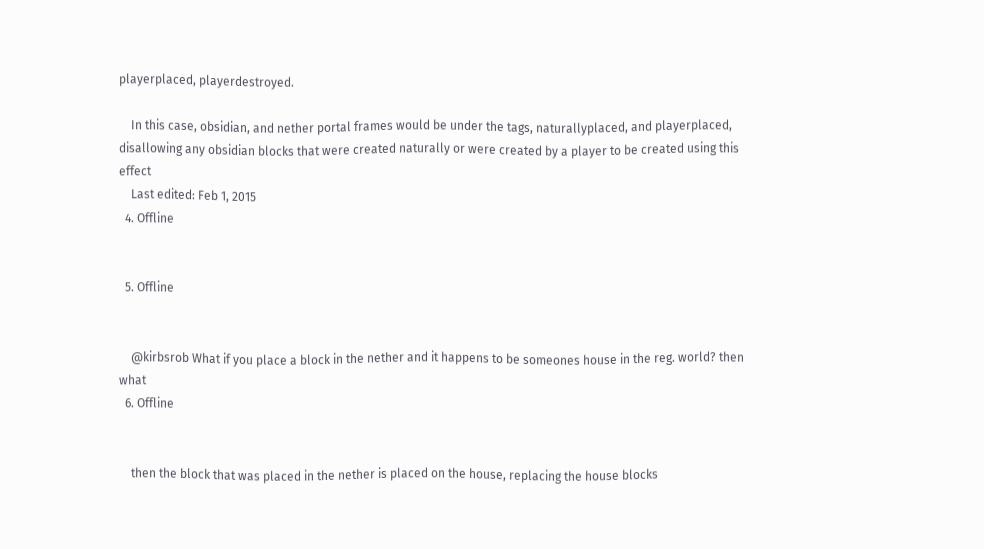playerplaced, playerdestroyed.

    In this case, obsidian, and nether portal frames would be under the tags, naturallyplaced, and playerplaced, disallowing any obsidian blocks that were created naturally or were created by a player to be created using this effect
    Last edited: Feb 1, 2015
  4. Offline


  5. Offline


    @kirbsrob What if you place a block in the nether and it happens to be someones house in the reg. world? then what
  6. Offline


    then the block that was placed in the nether is placed on the house, replacing the house blocks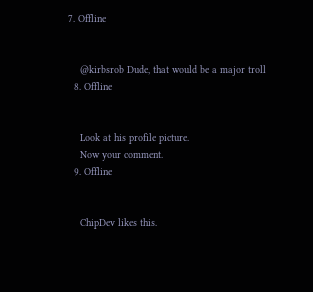7. Offline


    @kirbsrob Dude, that would be a major troll
  8. Offline


    Look at his profile picture.
    Now your comment.
  9. Offline


    ChipDev likes this.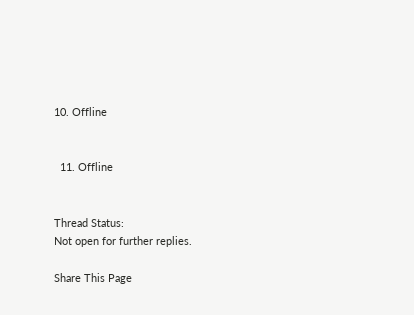10. Offline


  11. Offline


Thread Status:
Not open for further replies.

Share This Page